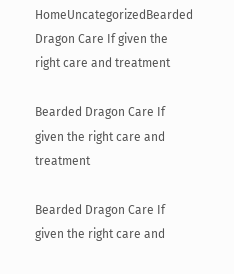HomeUncategorizedBearded Dragon Care If given the right care and treatment

Bearded Dragon Care If given the right care and treatment

Bearded Dragon Care If given the right care and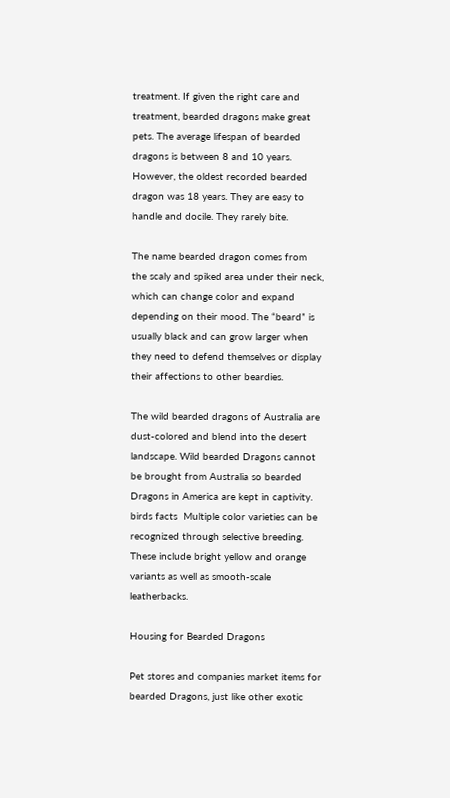treatment. If given the right care and treatment, bearded dragons make great pets. The average lifespan of bearded dragons is between 8 and 10 years. However, the oldest recorded bearded dragon was 18 years. They are easy to handle and docile. They rarely bite.

The name bearded dragon comes from the scaly and spiked area under their neck, which can change color and expand depending on their mood. The “beard” is usually black and can grow larger when they need to defend themselves or display their affections to other beardies.

The wild bearded dragons of Australia are dust-colored and blend into the desert landscape. Wild bearded Dragons cannot be brought from Australia so bearded Dragons in America are kept in captivity. birds facts  Multiple color varieties can be recognized through selective breeding. These include bright yellow and orange variants as well as smooth-scale leatherbacks.

Housing for Bearded Dragons

Pet stores and companies market items for bearded Dragons, just like other exotic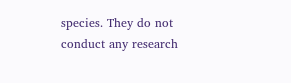species. They do not conduct any research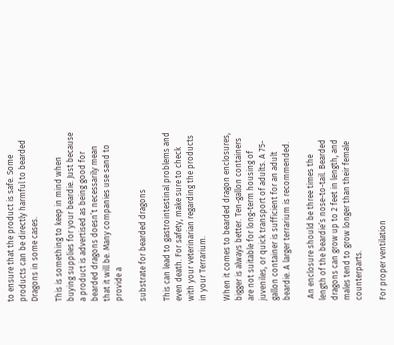to ensure that the product is safe. Some products can be directly harmful to bearded Dragons in some cases.

This is something to keep in mind when buying supplies for your beardie. Just because a product is advertised as being good for bearded dragons doesn’t necessarily mean that it will be. Many companies use sand to provide a

substrate for bearded dragons

This can lead to gastrointestinal problems and even death. For safety, make sure to check with your veterinarian regarding the products in your Terrarium.

When it comes to bearded dragon enclosures, bigger is always better. Ten-gallon containers are not suitable for long-term housing of juveniles, or quick transport of adults. A 75-gallon container is sufficient for an adult beardie. A larger terrarium is recommended.

 An enclosure should be three times the length of the beardie’s nose-to-tail. Bearded dragons can grow up to 2 feet in length, and males tend to grow longer than their female counterparts.

For proper ventilation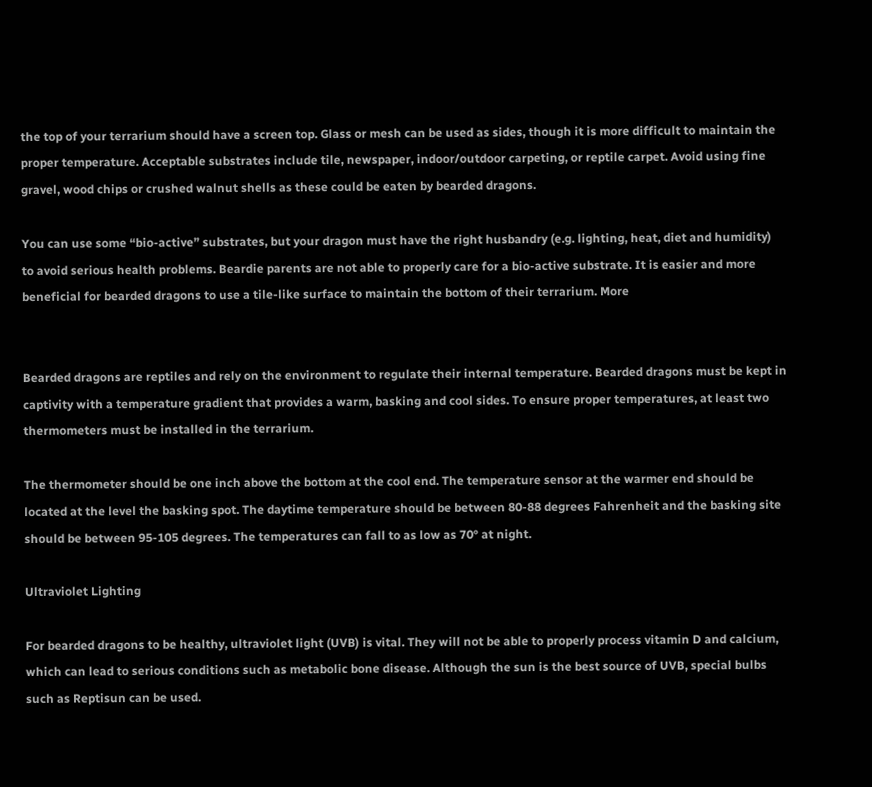the top of your terrarium should have a screen top. Glass or mesh can be used as sides, though it is more difficult to maintain the proper temperature. Acceptable substrates include tile, newspaper, indoor/outdoor carpeting, or reptile carpet. Avoid using fine gravel, wood chips or crushed walnut shells as these could be eaten by bearded dragons.

You can use some “bio-active” substrates, but your dragon must have the right husbandry (e.g. lighting, heat, diet and humidity) to avoid serious health problems. Beardie parents are not able to properly care for a bio-active substrate. It is easier and more beneficial for bearded dragons to use a tile-like surface to maintain the bottom of their terrarium. More


Bearded dragons are reptiles and rely on the environment to regulate their internal temperature. Bearded dragons must be kept in captivity with a temperature gradient that provides a warm, basking and cool sides. To ensure proper temperatures, at least two thermometers must be installed in the terrarium.

The thermometer should be one inch above the bottom at the cool end. The temperature sensor at the warmer end should be located at the level the basking spot. The daytime temperature should be between 80-88 degrees Fahrenheit and the basking site should be between 95-105 degrees. The temperatures can fall to as low as 70° at night.

Ultraviolet Lighting

For bearded dragons to be healthy, ultraviolet light (UVB) is vital. They will not be able to properly process vitamin D and calcium, which can lead to serious conditions such as metabolic bone disease. Although the sun is the best source of UVB, special bulbs such as Reptisun can be used.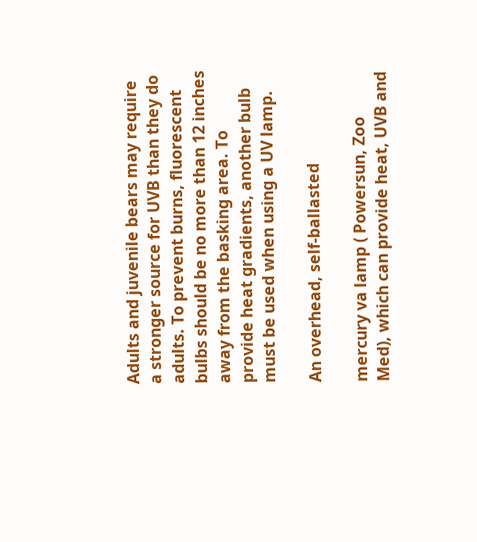Adults and juvenile bears may require a stronger source for UVB than they do adults. To prevent burns, fluorescent bulbs should be no more than 12 inches away from the basking area. To provide heat gradients, another bulb must be used when using a UV lamp.

An overhead, self-ballasted

mercury va lamp ( Powersun, Zoo Med), which can provide heat, UVB and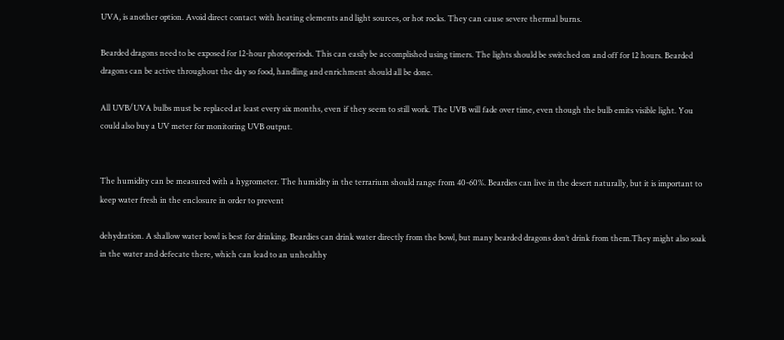UVA, is another option. Avoid direct contact with heating elements and light sources, or hot rocks. They can cause severe thermal burns.

Bearded dragons need to be exposed for 12-hour photoperiods. This can easily be accomplished using timers. The lights should be switched on and off for 12 hours. Bearded dragons can be active throughout the day so food, handling and enrichment should all be done.

All UVB/UVA bulbs must be replaced at least every six months, even if they seem to still work. The UVB will fade over time, even though the bulb emits visible light. You could also buy a UV meter for monitoring UVB output.


The humidity can be measured with a hygrometer. The humidity in the terrarium should range from 40-60%. Beardies can live in the desert naturally, but it is important to keep water fresh in the enclosure in order to prevent

dehydration. A shallow water bowl is best for drinking. Beardies can drink water directly from the bowl, but many bearded dragons don’t drink from them.They might also soak in the water and defecate there, which can lead to an unhealthy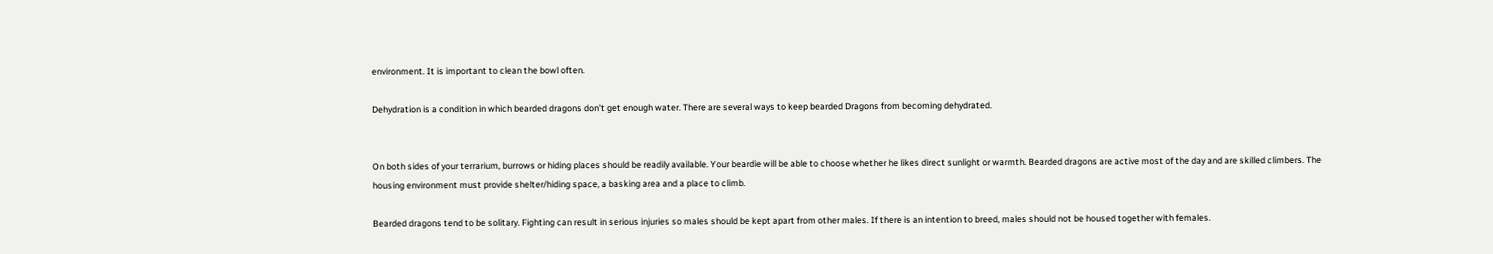environment. It is important to clean the bowl often.

Dehydration is a condition in which bearded dragons don’t get enough water. There are several ways to keep bearded Dragons from becoming dehydrated.


On both sides of your terrarium, burrows or hiding places should be readily available. Your beardie will be able to choose whether he likes direct sunlight or warmth. Bearded dragons are active most of the day and are skilled climbers. The housing environment must provide shelter/hiding space, a basking area and a place to climb.

Bearded dragons tend to be solitary. Fighting can result in serious injuries so males should be kept apart from other males. If there is an intention to breed, males should not be housed together with females.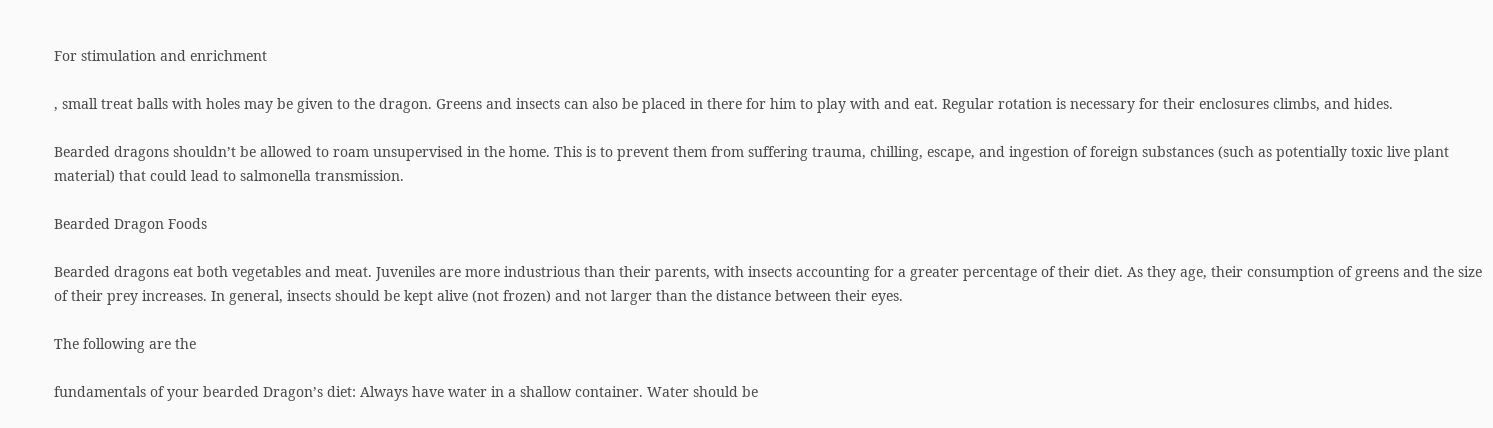For stimulation and enrichment

, small treat balls with holes may be given to the dragon. Greens and insects can also be placed in there for him to play with and eat. Regular rotation is necessary for their enclosures climbs, and hides.

Bearded dragons shouldn’t be allowed to roam unsupervised in the home. This is to prevent them from suffering trauma, chilling, escape, and ingestion of foreign substances (such as potentially toxic live plant material) that could lead to salmonella transmission.

Bearded Dragon Foods

Bearded dragons eat both vegetables and meat. Juveniles are more industrious than their parents, with insects accounting for a greater percentage of their diet. As they age, their consumption of greens and the size of their prey increases. In general, insects should be kept alive (not frozen) and not larger than the distance between their eyes.

The following are the

fundamentals of your bearded Dragon’s diet: Always have water in a shallow container. Water should be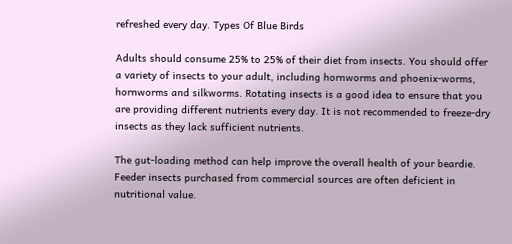refreshed every day. Types Of Blue Birds

Adults should consume 25% to 25% of their diet from insects. You should offer a variety of insects to your adult, including hornworms and phoenix-worms, hornworms and silkworms. Rotating insects is a good idea to ensure that you are providing different nutrients every day. It is not recommended to freeze-dry insects as they lack sufficient nutrients.

The gut-loading method can help improve the overall health of your beardie. Feeder insects purchased from commercial sources are often deficient in nutritional value.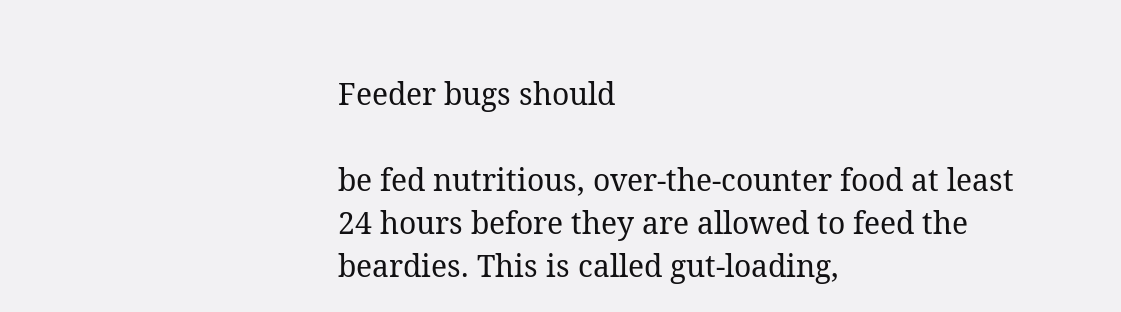Feeder bugs should

be fed nutritious, over-the-counter food at least 24 hours before they are allowed to feed the beardies. This is called gut-loading,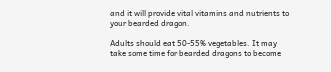and it will provide vital vitamins and nutrients to your bearded dragon.

Adults should eat 50-55% vegetables. It may take some time for bearded dragons to become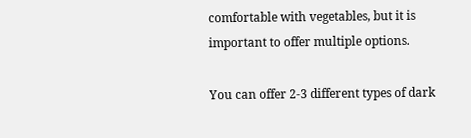comfortable with vegetables, but it is important to offer multiple options.

You can offer 2-3 different types of dark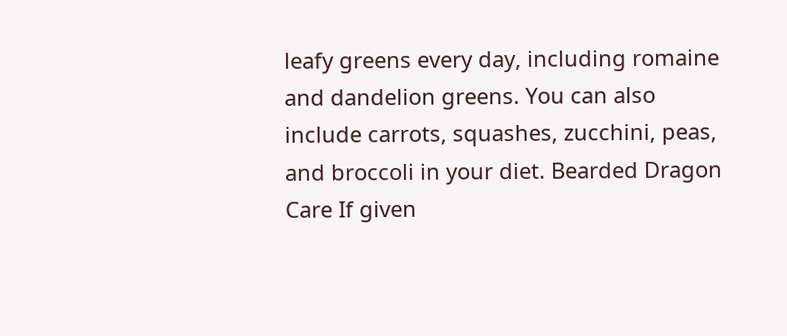leafy greens every day, including romaine and dandelion greens. You can also include carrots, squashes, zucchini, peas, and broccoli in your diet. Bearded Dragon Care If given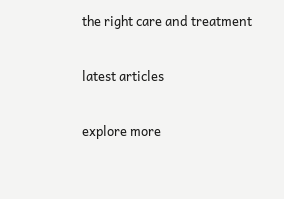the right care and treatment

latest articles

explore more